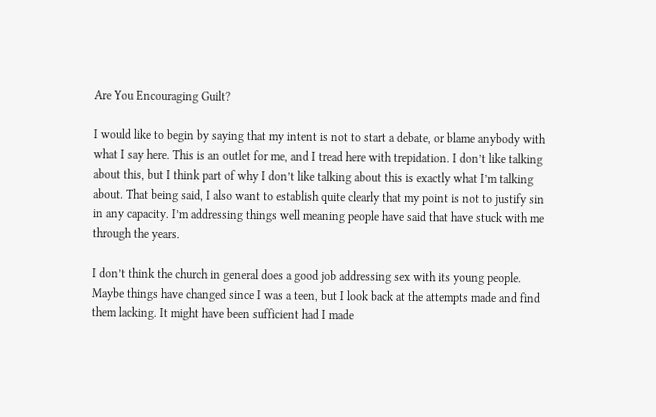Are You Encouraging Guilt?

I would like to begin by saying that my intent is not to start a debate, or blame anybody with what I say here. This is an outlet for me, and I tread here with trepidation. I don’t like talking about this, but I think part of why I don’t like talking about this is exactly what I’m talking about. That being said, I also want to establish quite clearly that my point is not to justify sin in any capacity. I’m addressing things well meaning people have said that have stuck with me through the years.

I don’t think the church in general does a good job addressing sex with its young people. Maybe things have changed since I was a teen, but I look back at the attempts made and find them lacking. It might have been sufficient had I made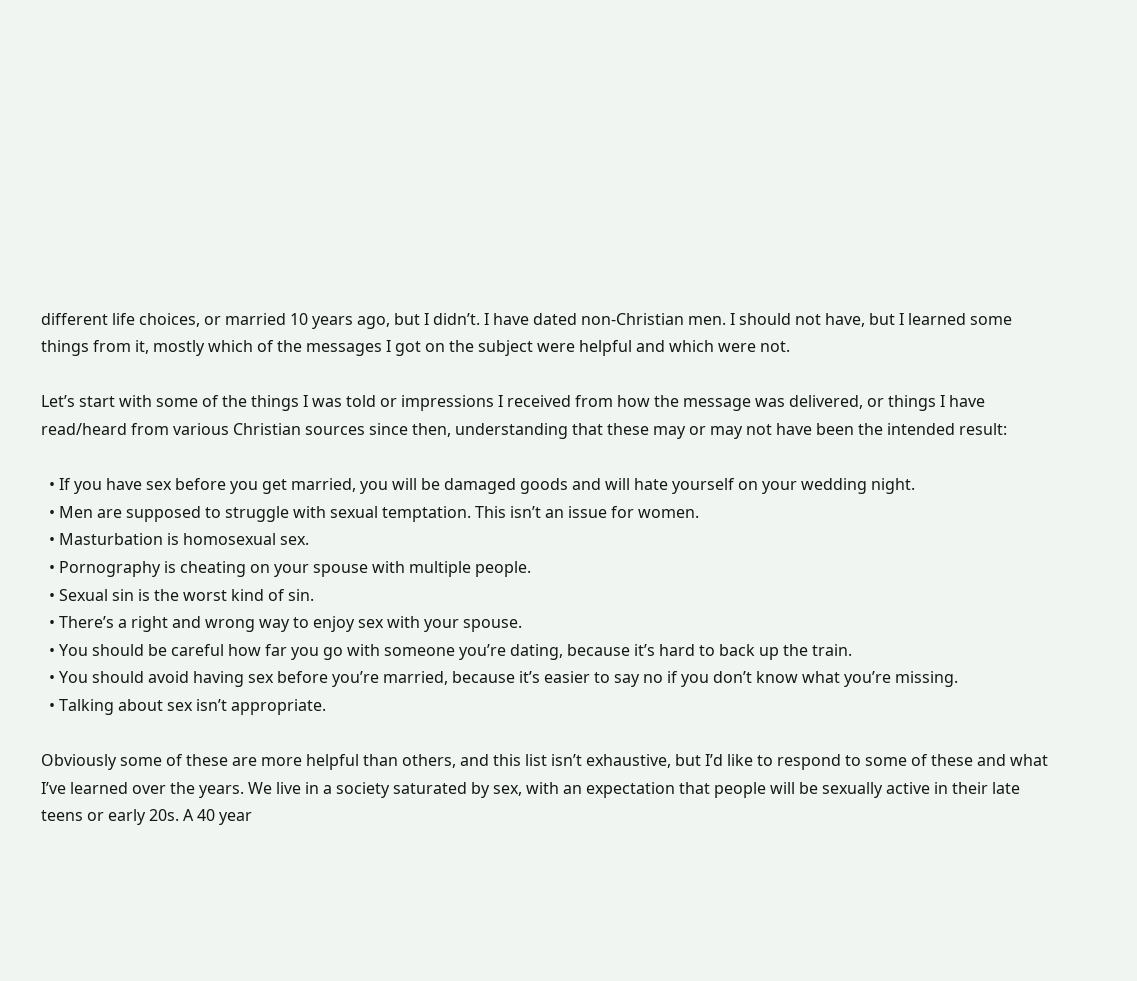different life choices, or married 10 years ago, but I didn’t. I have dated non-Christian men. I should not have, but I learned some things from it, mostly which of the messages I got on the subject were helpful and which were not.

Let’s start with some of the things I was told or impressions I received from how the message was delivered, or things I have read/heard from various Christian sources since then, understanding that these may or may not have been the intended result:

  • If you have sex before you get married, you will be damaged goods and will hate yourself on your wedding night.
  • Men are supposed to struggle with sexual temptation. This isn’t an issue for women.
  • Masturbation is homosexual sex.
  • Pornography is cheating on your spouse with multiple people.
  • Sexual sin is the worst kind of sin.
  • There’s a right and wrong way to enjoy sex with your spouse.
  • You should be careful how far you go with someone you’re dating, because it’s hard to back up the train.
  • You should avoid having sex before you’re married, because it’s easier to say no if you don’t know what you’re missing.
  • Talking about sex isn’t appropriate.

Obviously some of these are more helpful than others, and this list isn’t exhaustive, but I’d like to respond to some of these and what I’ve learned over the years. We live in a society saturated by sex, with an expectation that people will be sexually active in their late teens or early 20s. A 40 year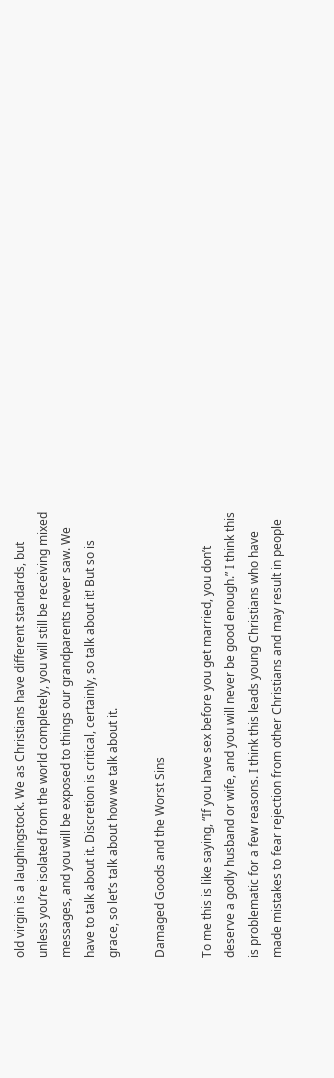old virgin is a laughingstock. We as Christians have different standards, but unless you’re isolated from the world completely, you will still be receiving mixed messages, and you will be exposed to things our grandparents never saw. We have to talk about it. Discretion is critical, certainly, so talk about it! But so is grace, so let’s talk about how we talk about it.

Damaged Goods and the Worst Sins

To me this is like saying, “If you have sex before you get married, you don’t deserve a godly husband or wife, and you will never be good enough.” I think this is problematic for a few reasons. I think this leads young Christians who have made mistakes to fear rejection from other Christians and may result in people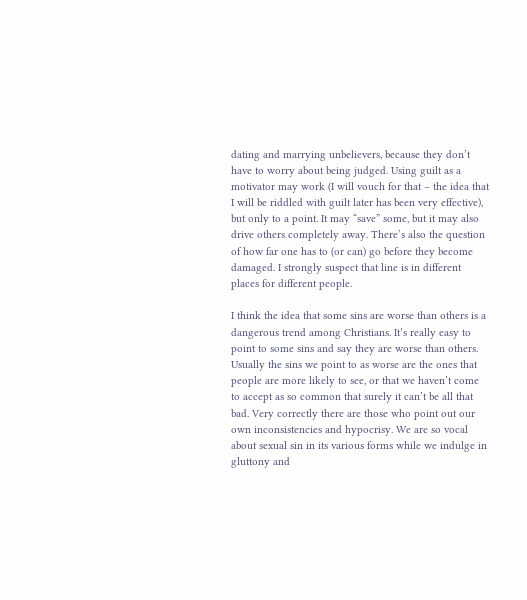dating and marrying unbelievers, because they don’t have to worry about being judged. Using guilt as a motivator may work (I will vouch for that – the idea that I will be riddled with guilt later has been very effective), but only to a point. It may “save” some, but it may also drive others completely away. There’s also the question of how far one has to (or can) go before they become damaged. I strongly suspect that line is in different places for different people.

I think the idea that some sins are worse than others is a dangerous trend among Christians. It’s really easy to point to some sins and say they are worse than others. Usually the sins we point to as worse are the ones that people are more likely to see, or that we haven’t come to accept as so common that surely it can’t be all that bad. Very correctly there are those who point out our own inconsistencies and hypocrisy. We are so vocal about sexual sin in its various forms while we indulge in gluttony and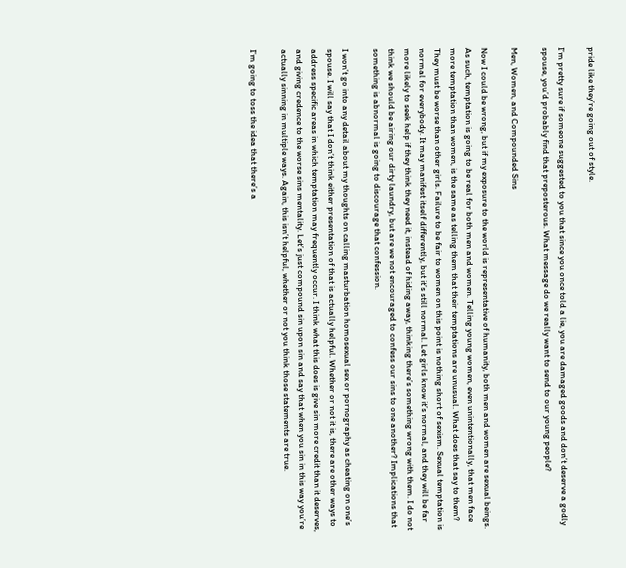pride like they’re going out of style.

I’m pretty sure if someone suggested to you that since you once told a lie, you are damaged goods and don’t deserve a godly spouse, you’d probably find that preposterous. What message do we really want to send to our young people?

Men, Women, and Compounded Sins

Now I could be wrong, but if my exposure to the world is representative of humanity, both men and women are sexual beings. As such, temptation is going to be real for both men and women. Telling young women, even unintentionally, that men face more temptation than women, is the same as telling them that their temptations are unusual. What does that say to them? They must be worse than other girls. Failure to be fair to women on this point is nothing short of sexism. Sexual temptation is normal for everybody. It may manifest itself differently, but it’s still normal. Let girls know it’s normal, and they will be far more likely to seek help if they think they need it, instead of hiding away, thinking there’s something wrong with them. I do not think we should be airing our dirty laundry, but are we not encouraged to confess our sins to one another? Implications that something is abnormal is going to discourage that confession.

I won’t go into any detail about my thoughts on calling masturbation homosexual sex or pornography as cheating on one’s spouse. I will say that I don’t think either presentation of that is actually helpful. Whether or not it is, there are other ways to address specific areas in which temptation may frequently occur. I think what this does is give sin more credit than it deserves, and giving credence to the worse sins mentality. Let’s just compound sin upon sin and say that when you sin in this way you’re actually sinning in multiple ways. Again, this isn’t helpful, whether or not you think those statements are true.

I’m going to toss the idea that there’s a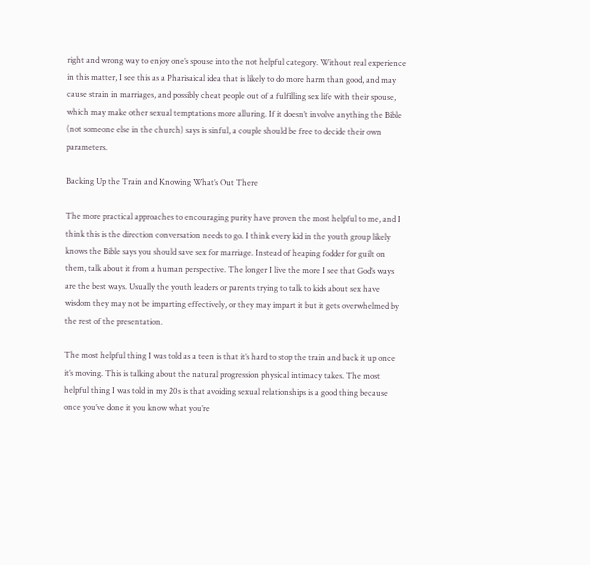right and wrong way to enjoy one’s spouse into the not helpful category. Without real experience in this matter, I see this as a Pharisaical idea that is likely to do more harm than good, and may cause strain in marriages, and possibly cheat people out of a fulfilling sex life with their spouse, which may make other sexual temptations more alluring. If it doesn’t involve anything the Bible (not someone else in the church) says is sinful, a couple should be free to decide their own parameters.

Backing Up the Train and Knowing What’s Out There

The more practical approaches to encouraging purity have proven the most helpful to me, and I think this is the direction conversation needs to go. I think every kid in the youth group likely knows the Bible says you should save sex for marriage. Instead of heaping fodder for guilt on them, talk about it from a human perspective. The longer I live the more I see that God’s ways are the best ways. Usually the youth leaders or parents trying to talk to kids about sex have wisdom they may not be imparting effectively, or they may impart it but it gets overwhelmed by the rest of the presentation.

The most helpful thing I was told as a teen is that it’s hard to stop the train and back it up once it’s moving. This is talking about the natural progression physical intimacy takes. The most helpful thing I was told in my 20s is that avoiding sexual relationships is a good thing because once you’ve done it you know what you’re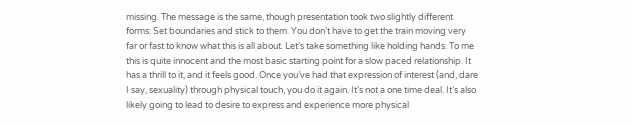missing. The message is the same, though presentation took two slightly different forms: Set boundaries and stick to them. You don’t have to get the train moving very far or fast to know what this is all about. Let’s take something like holding hands. To me this is quite innocent and the most basic starting point for a slow paced relationship. It has a thrill to it, and it feels good. Once you’ve had that expression of interest (and, dare I say, sexuality) through physical touch, you do it again. It’s not a one time deal. It’s also likely going to lead to desire to express and experience more physical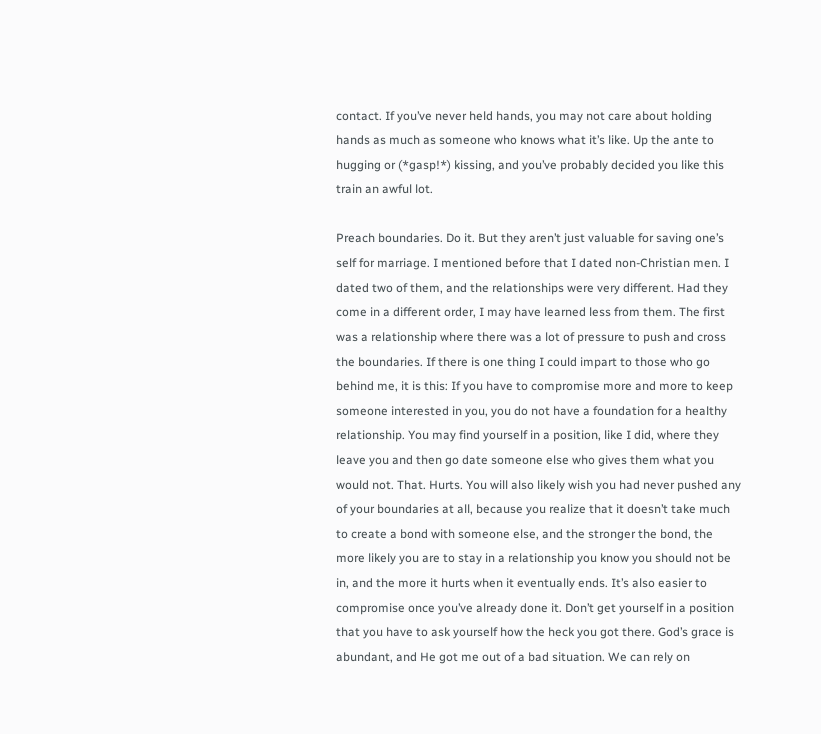contact. If you’ve never held hands, you may not care about holding hands as much as someone who knows what it’s like. Up the ante to hugging or (*gasp!*) kissing, and you’ve probably decided you like this train an awful lot.

Preach boundaries. Do it. But they aren’t just valuable for saving one’s self for marriage. I mentioned before that I dated non-Christian men. I dated two of them, and the relationships were very different. Had they come in a different order, I may have learned less from them. The first was a relationship where there was a lot of pressure to push and cross the boundaries. If there is one thing I could impart to those who go behind me, it is this: If you have to compromise more and more to keep someone interested in you, you do not have a foundation for a healthy relationship. You may find yourself in a position, like I did, where they leave you and then go date someone else who gives them what you would not. That. Hurts. You will also likely wish you had never pushed any of your boundaries at all, because you realize that it doesn’t take much to create a bond with someone else, and the stronger the bond, the more likely you are to stay in a relationship you know you should not be in, and the more it hurts when it eventually ends. It’s also easier to compromise once you’ve already done it. Don’t get yourself in a position that you have to ask yourself how the heck you got there. God’s grace is abundant, and He got me out of a bad situation. We can rely on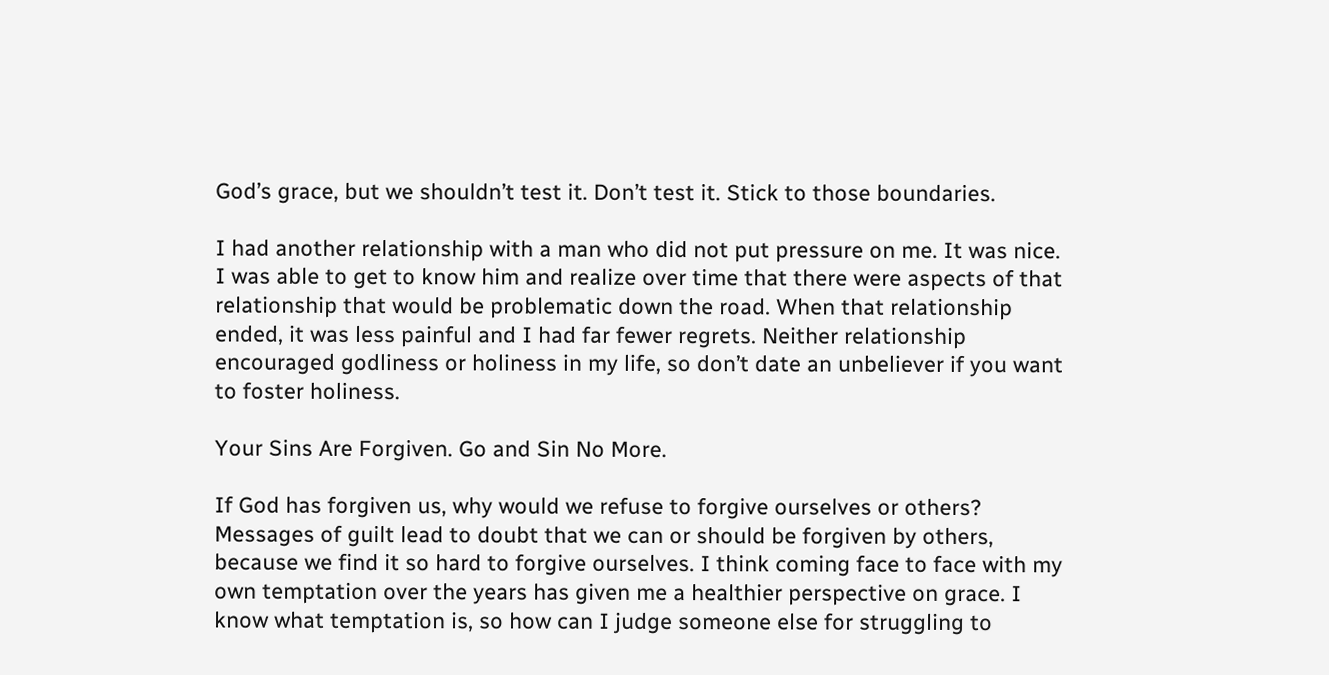God’s grace, but we shouldn’t test it. Don’t test it. Stick to those boundaries.

I had another relationship with a man who did not put pressure on me. It was nice. I was able to get to know him and realize over time that there were aspects of that relationship that would be problematic down the road. When that relationship ended, it was less painful and I had far fewer regrets. Neither relationship encouraged godliness or holiness in my life, so don’t date an unbeliever if you want to foster holiness.

Your Sins Are Forgiven. Go and Sin No More.

If God has forgiven us, why would we refuse to forgive ourselves or others? Messages of guilt lead to doubt that we can or should be forgiven by others, because we find it so hard to forgive ourselves. I think coming face to face with my own temptation over the years has given me a healthier perspective on grace. I know what temptation is, so how can I judge someone else for struggling to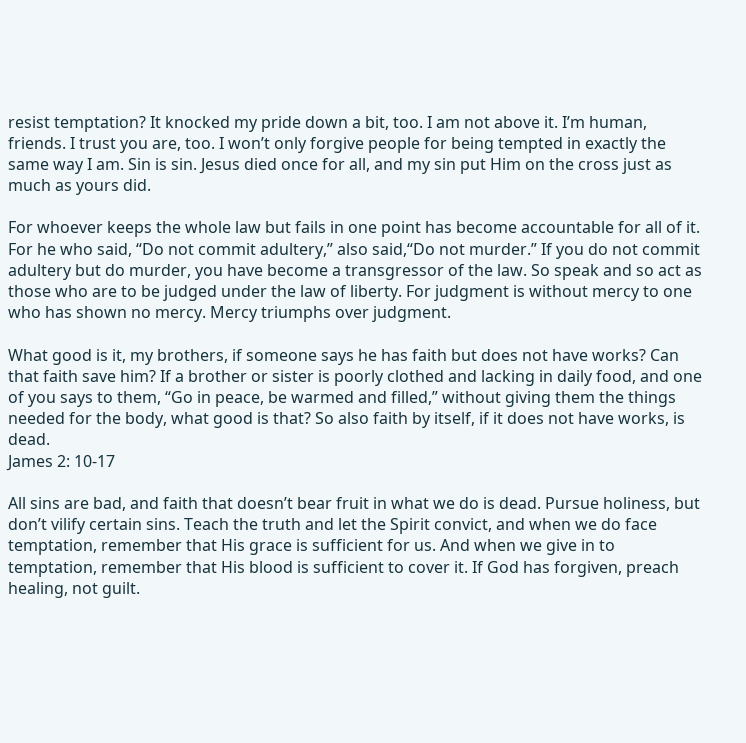resist temptation? It knocked my pride down a bit, too. I am not above it. I’m human, friends. I trust you are, too. I won’t only forgive people for being tempted in exactly the same way I am. Sin is sin. Jesus died once for all, and my sin put Him on the cross just as much as yours did.

For whoever keeps the whole law but fails in one point has become accountable for all of it. For he who said, “Do not commit adultery,” also said,“Do not murder.” If you do not commit adultery but do murder, you have become a transgressor of the law. So speak and so act as those who are to be judged under the law of liberty. For judgment is without mercy to one who has shown no mercy. Mercy triumphs over judgment.

What good is it, my brothers, if someone says he has faith but does not have works? Can that faith save him? If a brother or sister is poorly clothed and lacking in daily food, and one of you says to them, “Go in peace, be warmed and filled,” without giving them the things needed for the body, what good is that? So also faith by itself, if it does not have works, is dead.
James 2: 10-17

All sins are bad, and faith that doesn’t bear fruit in what we do is dead. Pursue holiness, but don’t vilify certain sins. Teach the truth and let the Spirit convict, and when we do face temptation, remember that His grace is sufficient for us. And when we give in to temptation, remember that His blood is sufficient to cover it. If God has forgiven, preach healing, not guilt.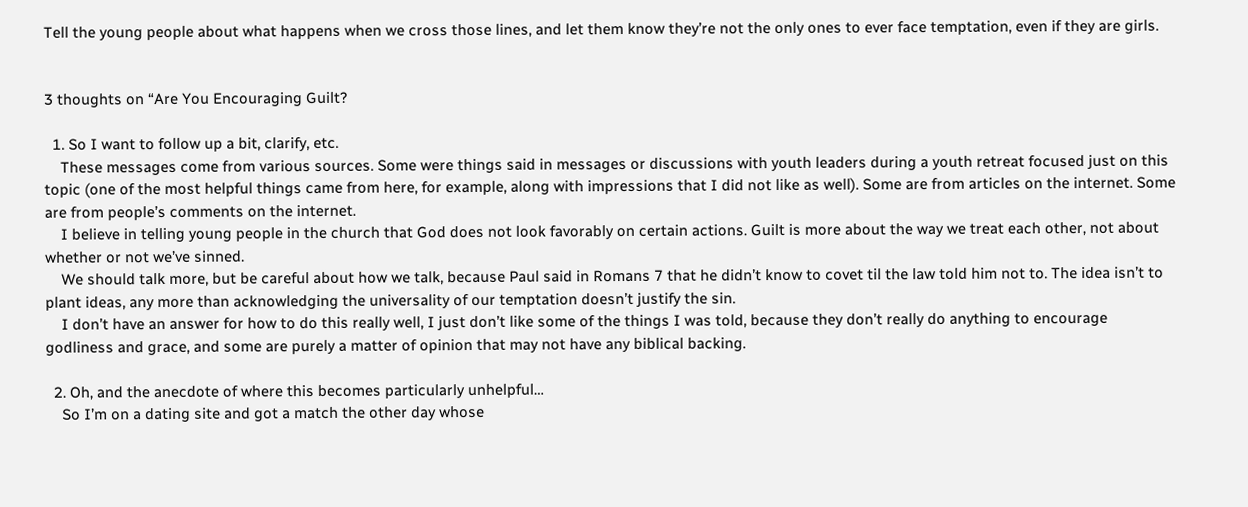Tell the young people about what happens when we cross those lines, and let them know they’re not the only ones to ever face temptation, even if they are girls.


3 thoughts on “Are You Encouraging Guilt?

  1. So I want to follow up a bit, clarify, etc.
    These messages come from various sources. Some were things said in messages or discussions with youth leaders during a youth retreat focused just on this topic (one of the most helpful things came from here, for example, along with impressions that I did not like as well). Some are from articles on the internet. Some are from people’s comments on the internet.
    I believe in telling young people in the church that God does not look favorably on certain actions. Guilt is more about the way we treat each other, not about whether or not we’ve sinned.
    We should talk more, but be careful about how we talk, because Paul said in Romans 7 that he didn’t know to covet til the law told him not to. The idea isn’t to plant ideas, any more than acknowledging the universality of our temptation doesn’t justify the sin.
    I don’t have an answer for how to do this really well, I just don’t like some of the things I was told, because they don’t really do anything to encourage godliness and grace, and some are purely a matter of opinion that may not have any biblical backing.

  2. Oh, and the anecdote of where this becomes particularly unhelpful…
    So I’m on a dating site and got a match the other day whose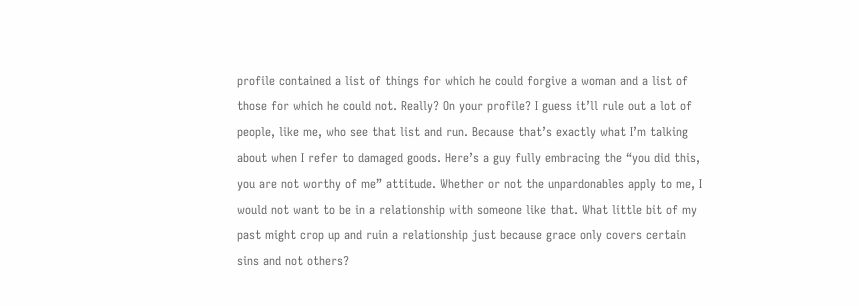profile contained a list of things for which he could forgive a woman and a list of those for which he could not. Really? On your profile? I guess it’ll rule out a lot of people, like me, who see that list and run. Because that’s exactly what I’m talking about when I refer to damaged goods. Here’s a guy fully embracing the “you did this, you are not worthy of me” attitude. Whether or not the unpardonables apply to me, I would not want to be in a relationship with someone like that. What little bit of my past might crop up and ruin a relationship just because grace only covers certain sins and not others?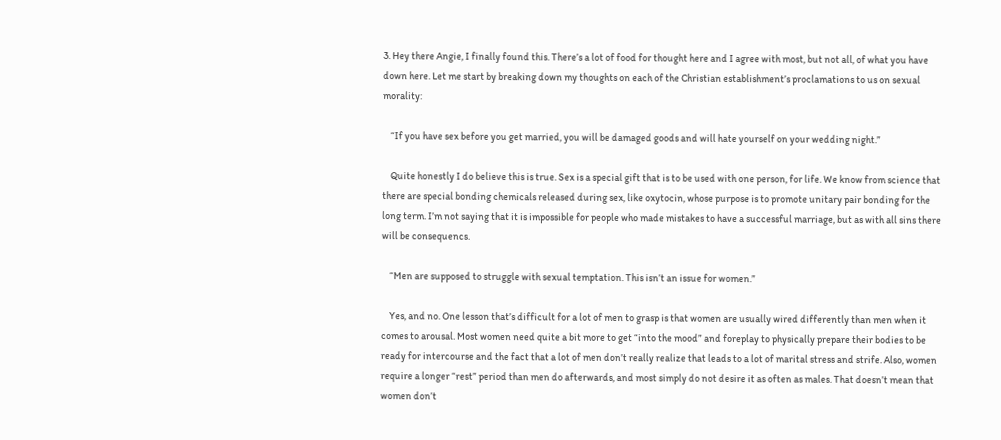3. Hey there Angie, I finally found this. There’s a lot of food for thought here and I agree with most, but not all, of what you have down here. Let me start by breaking down my thoughts on each of the Christian establishment’s proclamations to us on sexual morality:

    “If you have sex before you get married, you will be damaged goods and will hate yourself on your wedding night.”

    Quite honestly I do believe this is true. Sex is a special gift that is to be used with one person, for life. We know from science that there are special bonding chemicals released during sex, like oxytocin, whose purpose is to promote unitary pair bonding for the long term. I’m not saying that it is impossible for people who made mistakes to have a successful marriage, but as with all sins there will be consequencs.

    “Men are supposed to struggle with sexual temptation. This isn’t an issue for women.”

    Yes, and no. One lesson that’s difficult for a lot of men to grasp is that women are usually wired differently than men when it comes to arousal. Most women need quite a bit more to get “into the mood” and foreplay to physically prepare their bodies to be ready for intercourse and the fact that a lot of men don’t really realize that leads to a lot of marital stress and strife. Also, women require a longer “rest” period than men do afterwards, and most simply do not desire it as often as males. That doesn’t mean that women don’t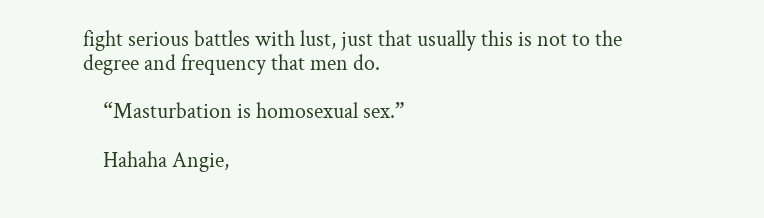fight serious battles with lust, just that usually this is not to the degree and frequency that men do.

    “Masturbation is homosexual sex.”

    Hahaha Angie,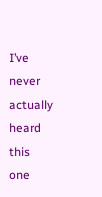I’ve never actually heard this one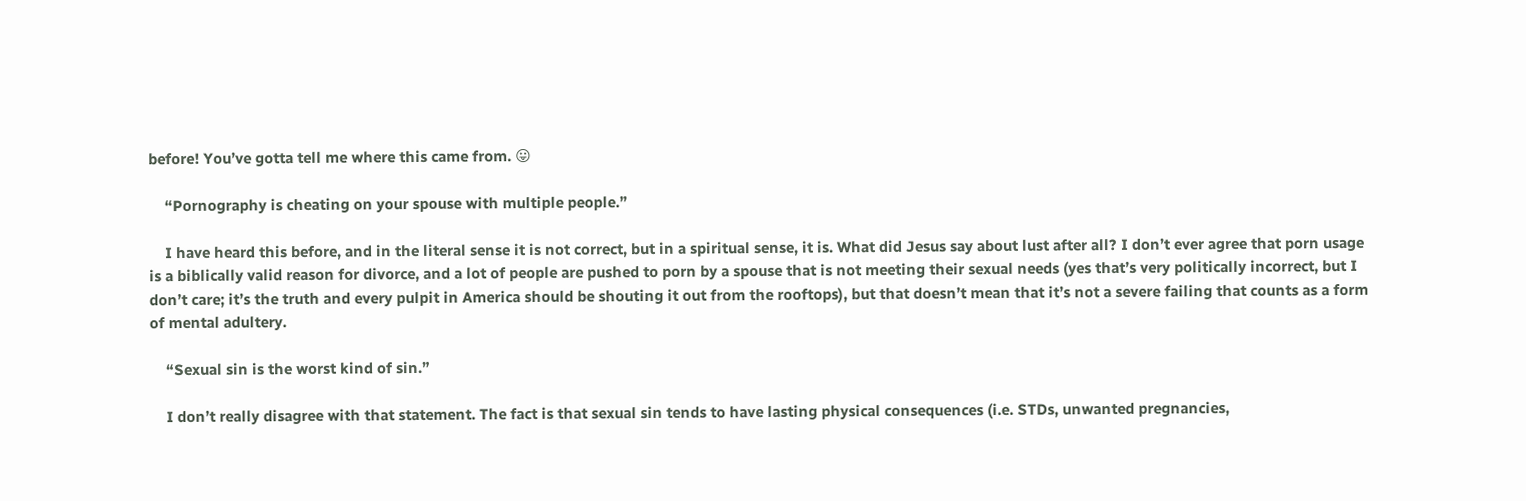before! You’ve gotta tell me where this came from. 😛

    “Pornography is cheating on your spouse with multiple people.”

    I have heard this before, and in the literal sense it is not correct, but in a spiritual sense, it is. What did Jesus say about lust after all? I don’t ever agree that porn usage is a biblically valid reason for divorce, and a lot of people are pushed to porn by a spouse that is not meeting their sexual needs (yes that’s very politically incorrect, but I don’t care; it’s the truth and every pulpit in America should be shouting it out from the rooftops), but that doesn’t mean that it’s not a severe failing that counts as a form of mental adultery.

    “Sexual sin is the worst kind of sin.”

    I don’t really disagree with that statement. The fact is that sexual sin tends to have lasting physical consequences (i.e. STDs, unwanted pregnancies,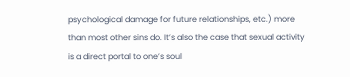psychological damage for future relationships, etc.) more than most other sins do. It’s also the case that sexual activity is a direct portal to one’s soul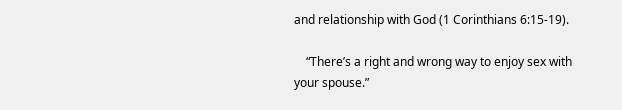and relationship with God (1 Corinthians 6:15-19).

    “There’s a right and wrong way to enjoy sex with your spouse.”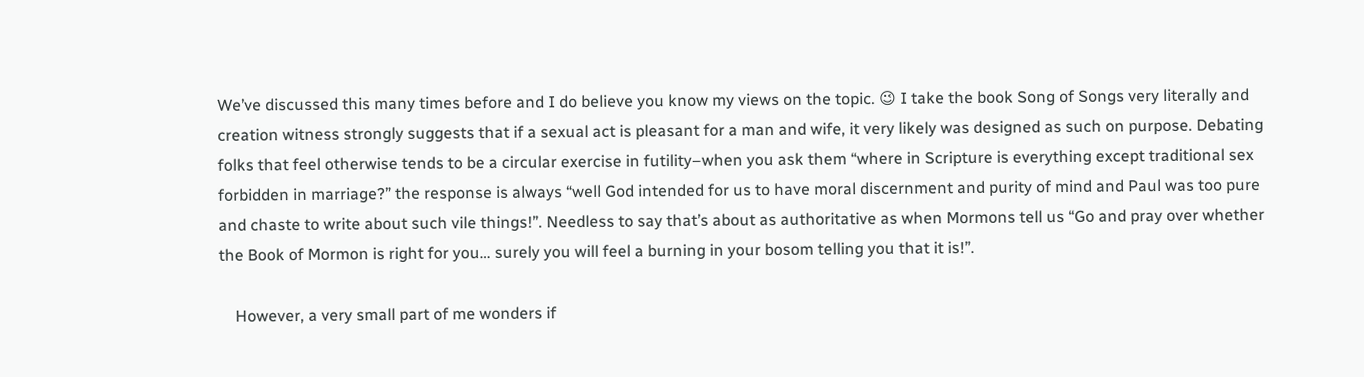We’ve discussed this many times before and I do believe you know my views on the topic. 😉 I take the book Song of Songs very literally and creation witness strongly suggests that if a sexual act is pleasant for a man and wife, it very likely was designed as such on purpose. Debating folks that feel otherwise tends to be a circular exercise in futility–when you ask them “where in Scripture is everything except traditional sex forbidden in marriage?” the response is always “well God intended for us to have moral discernment and purity of mind and Paul was too pure and chaste to write about such vile things!”. Needless to say that’s about as authoritative as when Mormons tell us “Go and pray over whether the Book of Mormon is right for you… surely you will feel a burning in your bosom telling you that it is!”.

    However, a very small part of me wonders if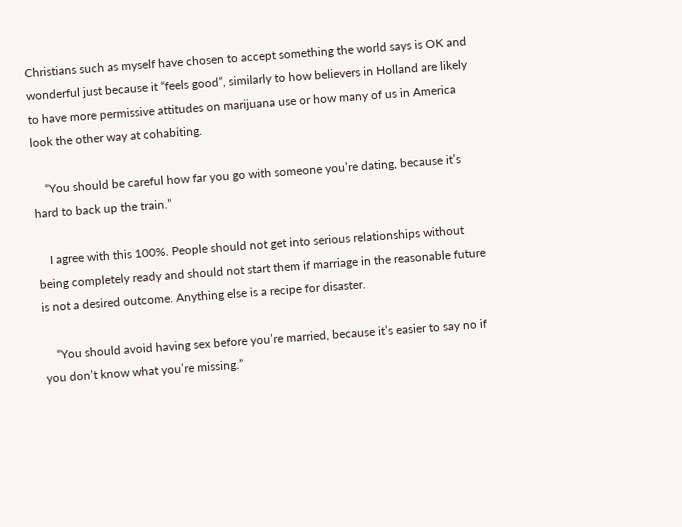Christians such as myself have chosen to accept something the world says is OK and wonderful just because it “feels good”, similarly to how believers in Holland are likely to have more permissive attitudes on marijuana use or how many of us in America look the other way at cohabiting.

    “You should be careful how far you go with someone you’re dating, because it’s hard to back up the train.”

    I agree with this 100%. People should not get into serious relationships without being completely ready and should not start them if marriage in the reasonable future is not a desired outcome. Anything else is a recipe for disaster.

    “You should avoid having sex before you’re married, because it’s easier to say no if you don’t know what you’re missing.”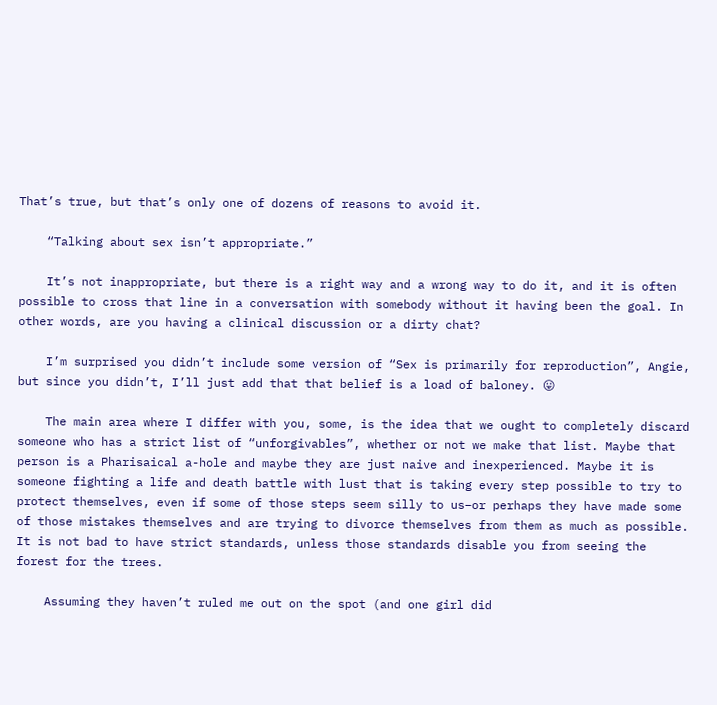That’s true, but that’s only one of dozens of reasons to avoid it.

    “Talking about sex isn’t appropriate.”

    It’s not inappropriate, but there is a right way and a wrong way to do it, and it is often possible to cross that line in a conversation with somebody without it having been the goal. In other words, are you having a clinical discussion or a dirty chat?

    I’m surprised you didn’t include some version of “Sex is primarily for reproduction”, Angie, but since you didn’t, I’ll just add that that belief is a load of baloney. 😛

    The main area where I differ with you, some, is the idea that we ought to completely discard someone who has a strict list of “unforgivables”, whether or not we make that list. Maybe that person is a Pharisaical a-hole and maybe they are just naive and inexperienced. Maybe it is someone fighting a life and death battle with lust that is taking every step possible to try to protect themselves, even if some of those steps seem silly to us–or perhaps they have made some of those mistakes themselves and are trying to divorce themselves from them as much as possible. It is not bad to have strict standards, unless those standards disable you from seeing the forest for the trees.

    Assuming they haven’t ruled me out on the spot (and one girl did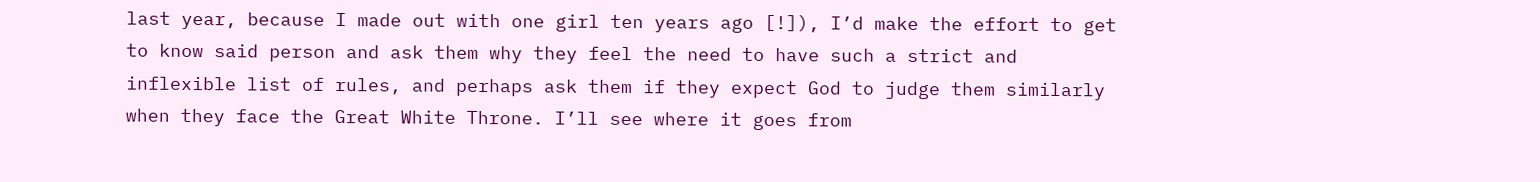last year, because I made out with one girl ten years ago [!]), I’d make the effort to get to know said person and ask them why they feel the need to have such a strict and inflexible list of rules, and perhaps ask them if they expect God to judge them similarly when they face the Great White Throne. I’ll see where it goes from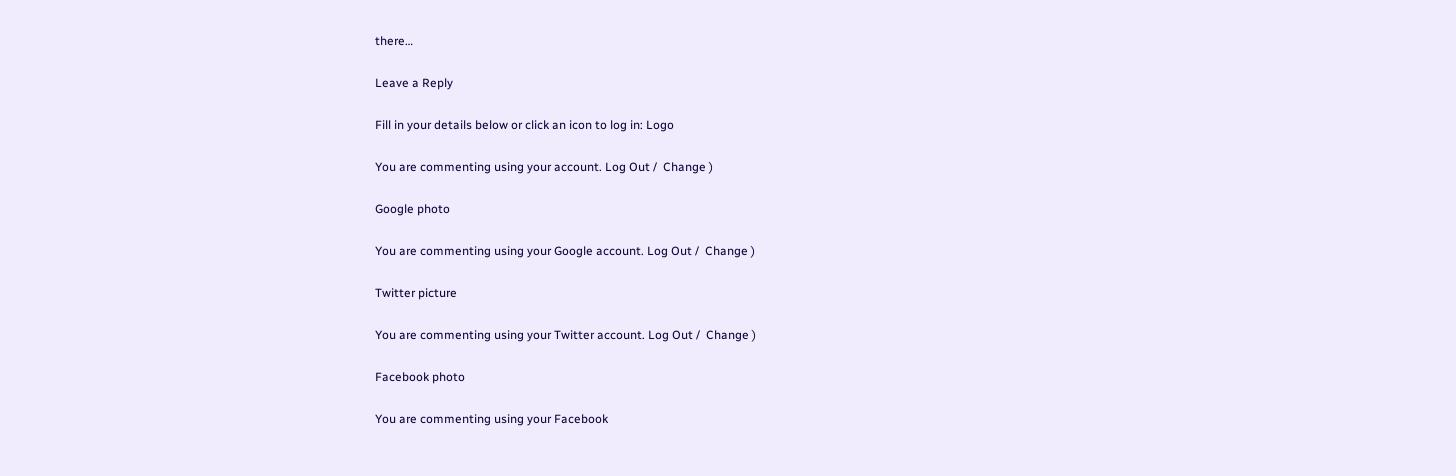there…

Leave a Reply

Fill in your details below or click an icon to log in: Logo

You are commenting using your account. Log Out /  Change )

Google photo

You are commenting using your Google account. Log Out /  Change )

Twitter picture

You are commenting using your Twitter account. Log Out /  Change )

Facebook photo

You are commenting using your Facebook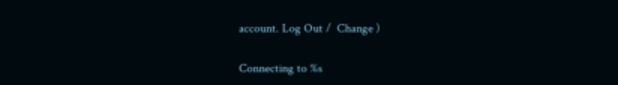account. Log Out /  Change )

Connecting to %s